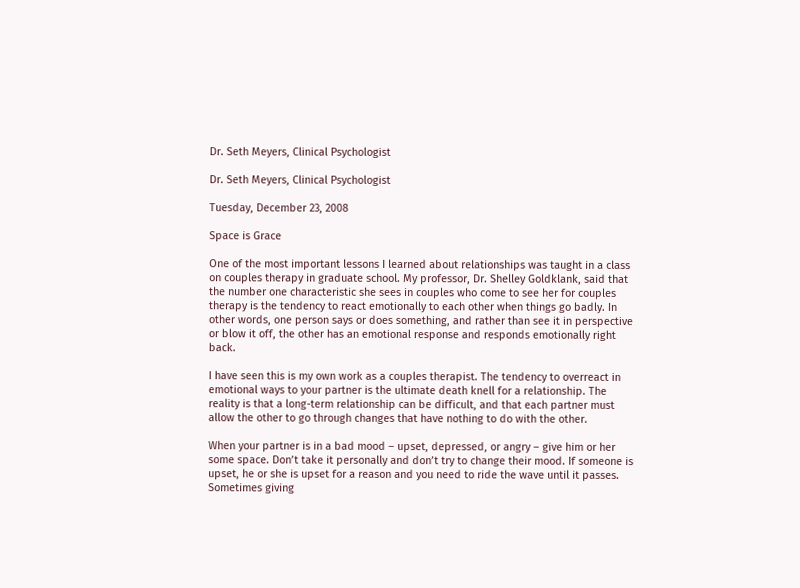Dr. Seth Meyers, Clinical Psychologist

Dr. Seth Meyers, Clinical Psychologist

Tuesday, December 23, 2008

Space is Grace

One of the most important lessons I learned about relationships was taught in a class on couples therapy in graduate school. My professor, Dr. Shelley Goldklank, said that the number one characteristic she sees in couples who come to see her for couples therapy is the tendency to react emotionally to each other when things go badly. In other words, one person says or does something, and rather than see it in perspective or blow it off, the other has an emotional response and responds emotionally right back.

I have seen this is my own work as a couples therapist. The tendency to overreact in emotional ways to your partner is the ultimate death knell for a relationship. The reality is that a long-term relationship can be difficult, and that each partner must allow the other to go through changes that have nothing to do with the other.

When your partner is in a bad mood – upset, depressed, or angry – give him or her some space. Don’t take it personally and don’t try to change their mood. If someone is upset, he or she is upset for a reason and you need to ride the wave until it passes. Sometimes giving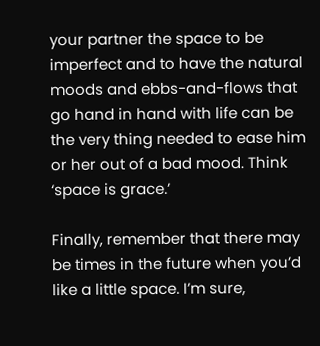your partner the space to be imperfect and to have the natural moods and ebbs-and-flows that go hand in hand with life can be the very thing needed to ease him or her out of a bad mood. Think ‘space is grace.’

Finally, remember that there may be times in the future when you’d like a little space. I’m sure,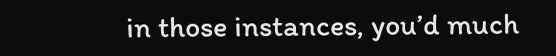in those instances, you’d much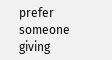prefer someone giving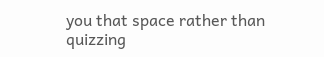you that space rather than quizzing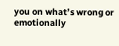you on what’s wrong or emotionally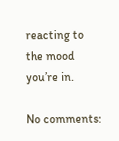reacting to the mood you’re in.

No comments: